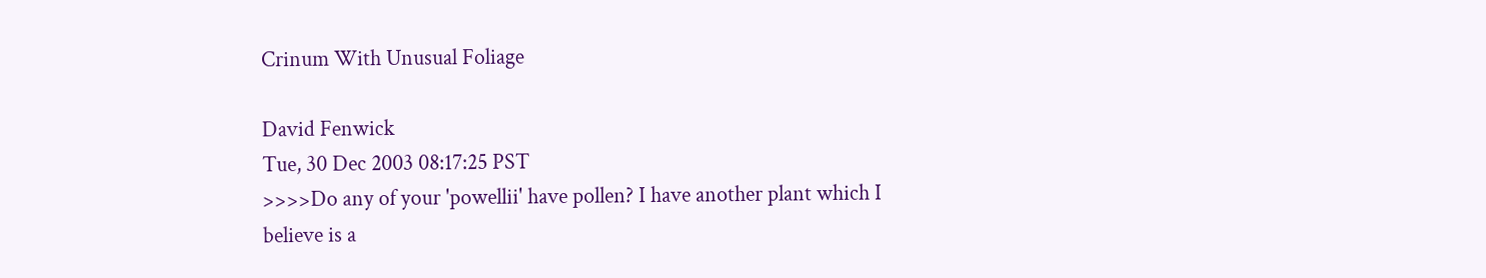Crinum With Unusual Foliage

David Fenwick
Tue, 30 Dec 2003 08:17:25 PST
>>>>Do any of your 'powellii' have pollen? I have another plant which I
believe is a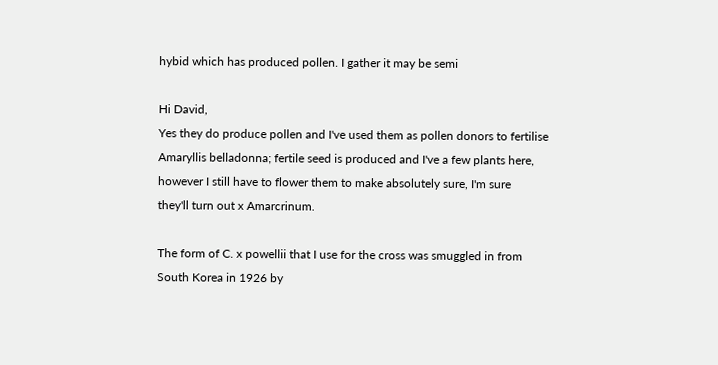hybid which has produced pollen. I gather it may be semi

Hi David,
Yes they do produce pollen and I've used them as pollen donors to fertilise
Amaryllis belladonna; fertile seed is produced and I've a few plants here,
however I still have to flower them to make absolutely sure, I'm sure
they'll turn out x Amarcrinum.

The form of C. x powellii that I use for the cross was smuggled in from
South Korea in 1926 by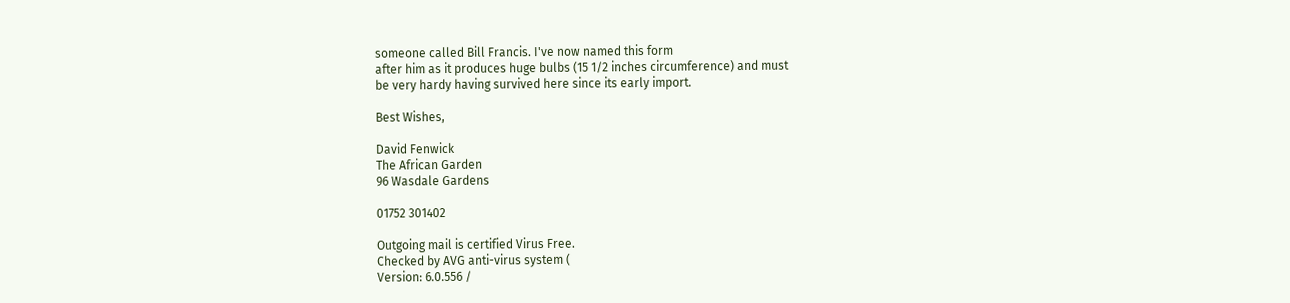someone called Bill Francis. I've now named this form
after him as it produces huge bulbs (15 1/2 inches circumference) and must
be very hardy having survived here since its early import.

Best Wishes,

David Fenwick
The African Garden
96 Wasdale Gardens

01752 301402

Outgoing mail is certified Virus Free.
Checked by AVG anti-virus system (
Version: 6.0.556 /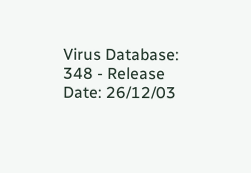Virus Database: 348 - Release Date: 26/12/03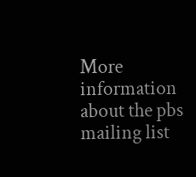More information about the pbs mailing list